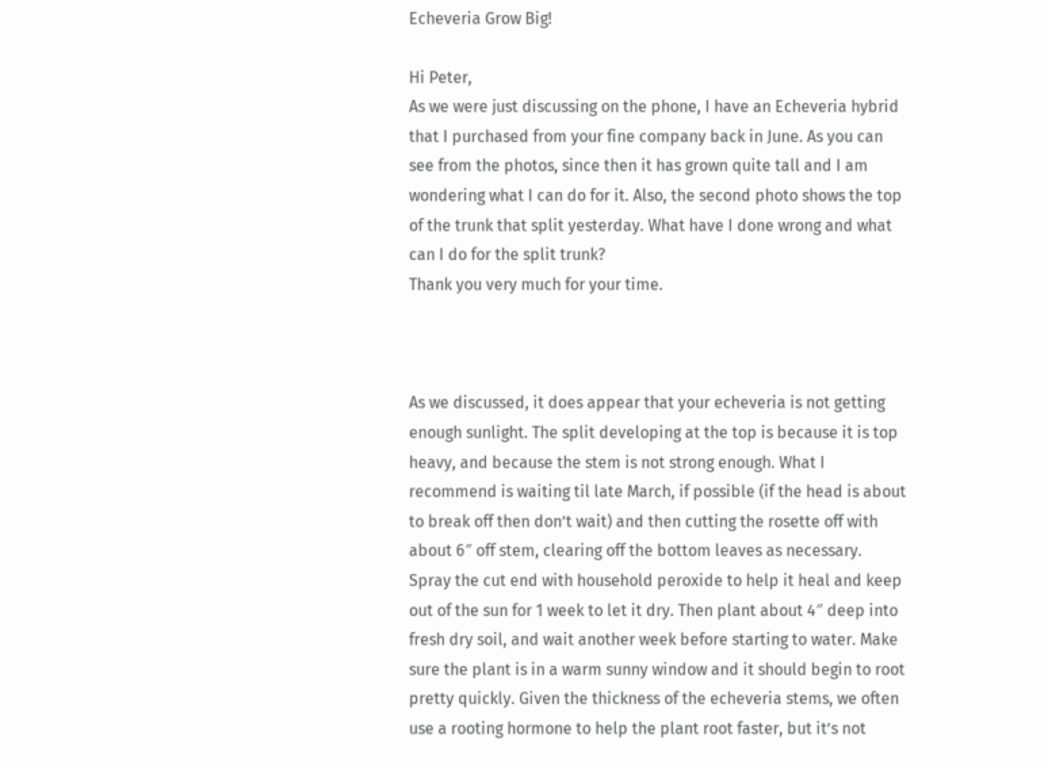Echeveria Grow Big!

Hi Peter,
As we were just discussing on the phone, I have an Echeveria hybrid that I purchased from your fine company back in June. As you can see from the photos, since then it has grown quite tall and I am wondering what I can do for it. Also, the second photo shows the top of the trunk that split yesterday. What have I done wrong and what can I do for the split trunk?
Thank you very much for your time.



As we discussed, it does appear that your echeveria is not getting enough sunlight. The split developing at the top is because it is top heavy, and because the stem is not strong enough. What I recommend is waiting til late March, if possible (if the head is about to break off then don’t wait) and then cutting the rosette off with about 6″ off stem, clearing off the bottom leaves as necessary. Spray the cut end with household peroxide to help it heal and keep out of the sun for 1 week to let it dry. Then plant about 4″ deep into fresh dry soil, and wait another week before starting to water. Make sure the plant is in a warm sunny window and it should begin to root pretty quickly. Given the thickness of the echeveria stems, we often use a rooting hormone to help the plant root faster, but it’s not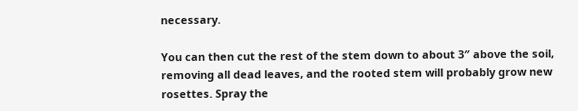necessary.

You can then cut the rest of the stem down to about 3″ above the soil, removing all dead leaves, and the rooted stem will probably grow new rosettes. Spray the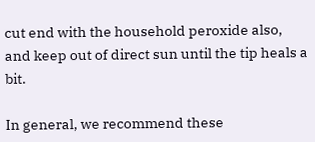cut end with the household peroxide also, and keep out of direct sun until the tip heals a bit.

In general, we recommend these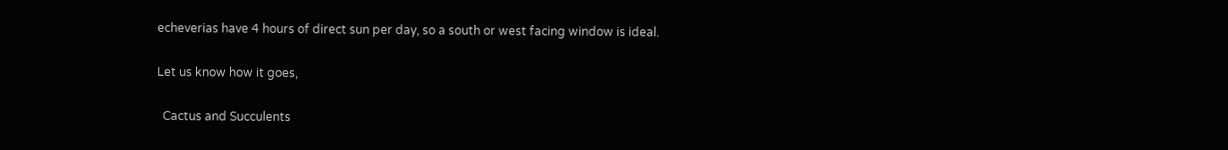echeverias have 4 hours of direct sun per day, so a south or west facing window is ideal.

Let us know how it goes,

  Cactus and Succulents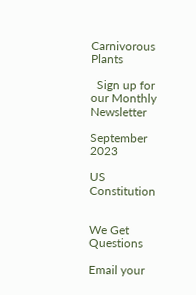Carnivorous Plants

  Sign up for our Monthly Newsletter

September 2023

US Constitution


We Get Questions

Email your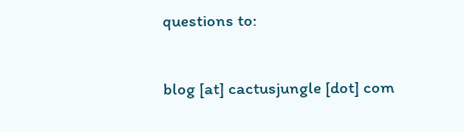questions to:

blog [at] cactusjungle [dot] com